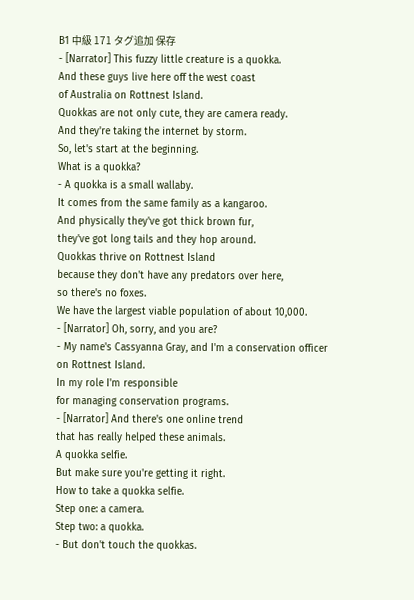B1 中級 171 タグ追加 保存
- [Narrator] This fuzzy little creature is a quokka.
And these guys live here off the west coast
of Australia on Rottnest Island.
Quokkas are not only cute, they are camera ready.
And they're taking the internet by storm.
So, let's start at the beginning.
What is a quokka?
- A quokka is a small wallaby.
It comes from the same family as a kangaroo.
And physically they've got thick brown fur,
they've got long tails and they hop around.
Quokkas thrive on Rottnest Island
because they don't have any predators over here,
so there's no foxes.
We have the largest viable population of about 10,000.
- [Narrator] Oh, sorry, and you are?
- My name's Cassyanna Gray, and I'm a conservation officer
on Rottnest Island.
In my role I'm responsible
for managing conservation programs.
- [Narrator] And there's one online trend
that has really helped these animals.
A quokka selfie.
But make sure you're getting it right.
How to take a quokka selfie.
Step one: a camera.
Step two: a quokka.
- But don't touch the quokkas.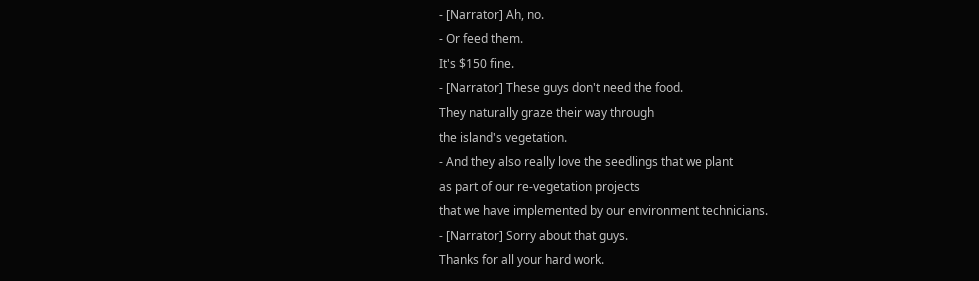- [Narrator] Ah, no.
- Or feed them.
It's $150 fine.
- [Narrator] These guys don't need the food.
They naturally graze their way through
the island's vegetation.
- And they also really love the seedlings that we plant
as part of our re-vegetation projects
that we have implemented by our environment technicians.
- [Narrator] Sorry about that guys.
Thanks for all your hard work.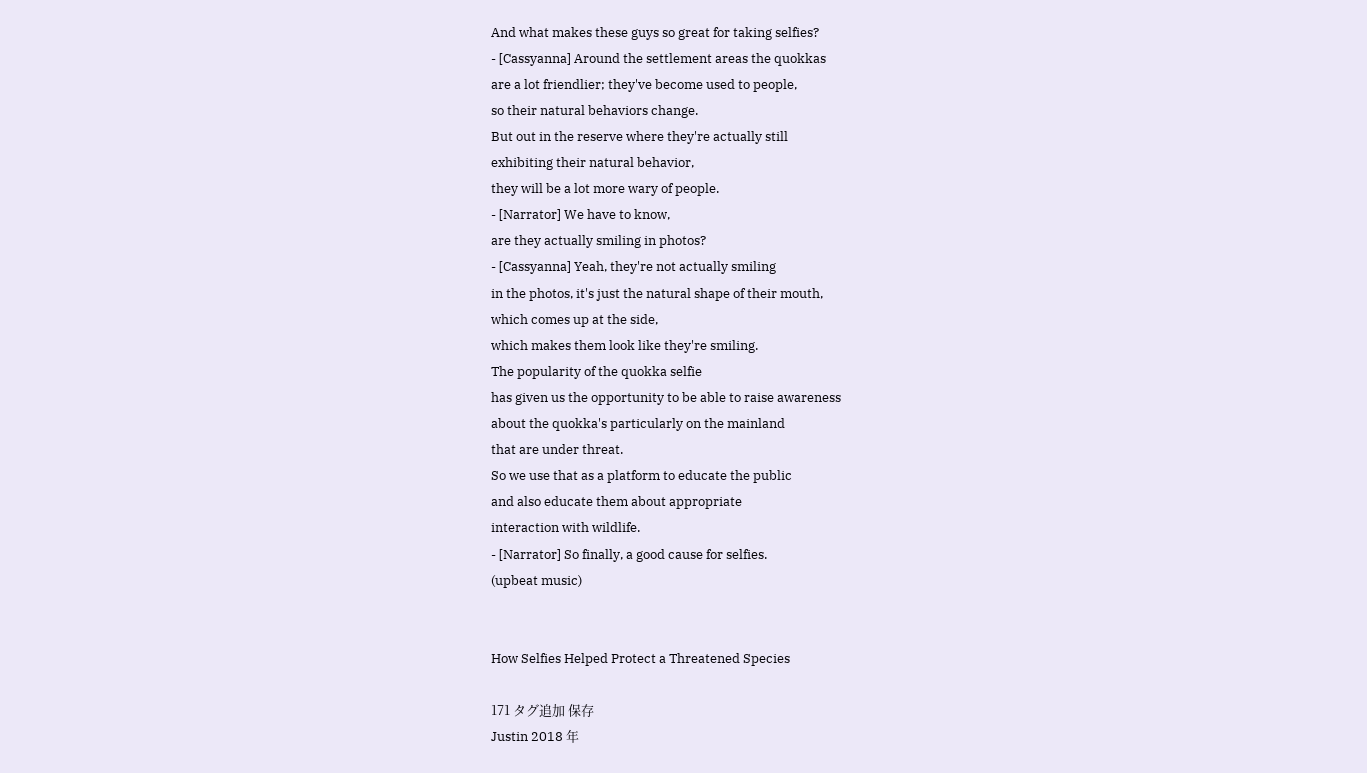And what makes these guys so great for taking selfies?
- [Cassyanna] Around the settlement areas the quokkas
are a lot friendlier; they've become used to people,
so their natural behaviors change.
But out in the reserve where they're actually still
exhibiting their natural behavior,
they will be a lot more wary of people.
- [Narrator] We have to know,
are they actually smiling in photos?
- [Cassyanna] Yeah, they're not actually smiling
in the photos, it's just the natural shape of their mouth,
which comes up at the side,
which makes them look like they're smiling.
The popularity of the quokka selfie
has given us the opportunity to be able to raise awareness
about the quokka's particularly on the mainland
that are under threat.
So we use that as a platform to educate the public
and also educate them about appropriate
interaction with wildlife.
- [Narrator] So finally, a good cause for selfies.
(upbeat music)


How Selfies Helped Protect a Threatened Species

171 タグ追加 保存
Justin 2018 年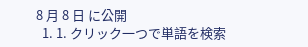8 月 8 日 に公開
  1. 1. クリック一つで単語を検索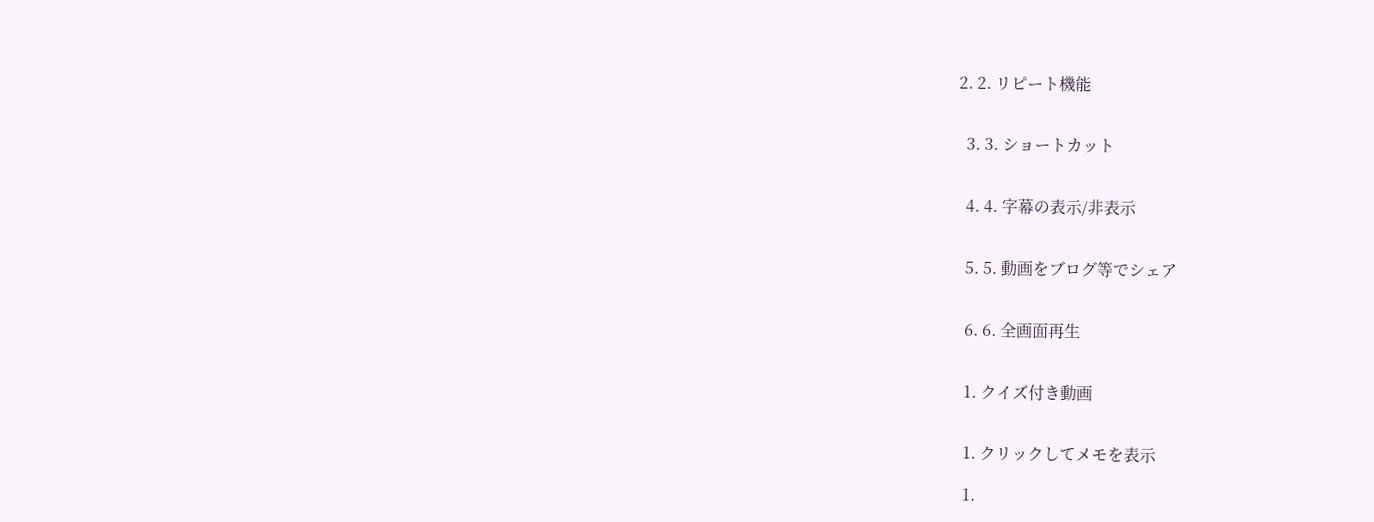2. 2. リピート機能


  3. 3. ショートカット


  4. 4. 字幕の表示/非表示


  5. 5. 動画をブログ等でシェア


  6. 6. 全画面再生


  1. クイズ付き動画


  1. クリックしてメモを表示

  1.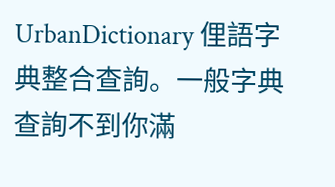UrbanDictionary 俚語字典整合查詢。一般字典查詢不到你滿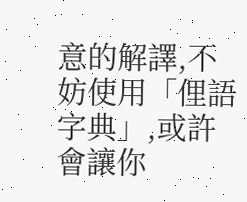意的解譯,不妨使用「俚語字典」,或許會讓你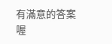有滿意的答案喔